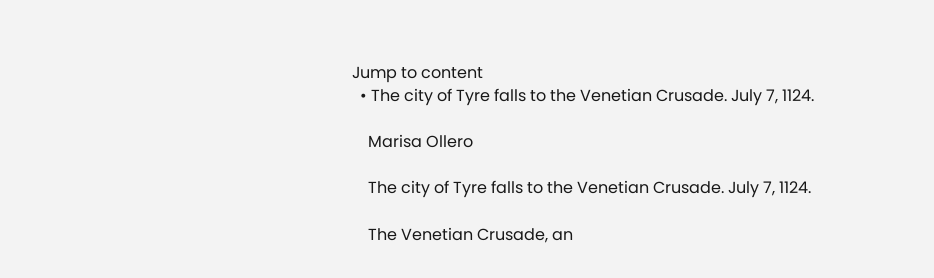Jump to content
  • The city of Tyre falls to the Venetian Crusade. July 7, 1124.

    Marisa Ollero

    The city of Tyre falls to the Venetian Crusade. July 7, 1124.

    The Venetian Crusade, an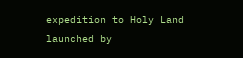expedition to Holy Land launched by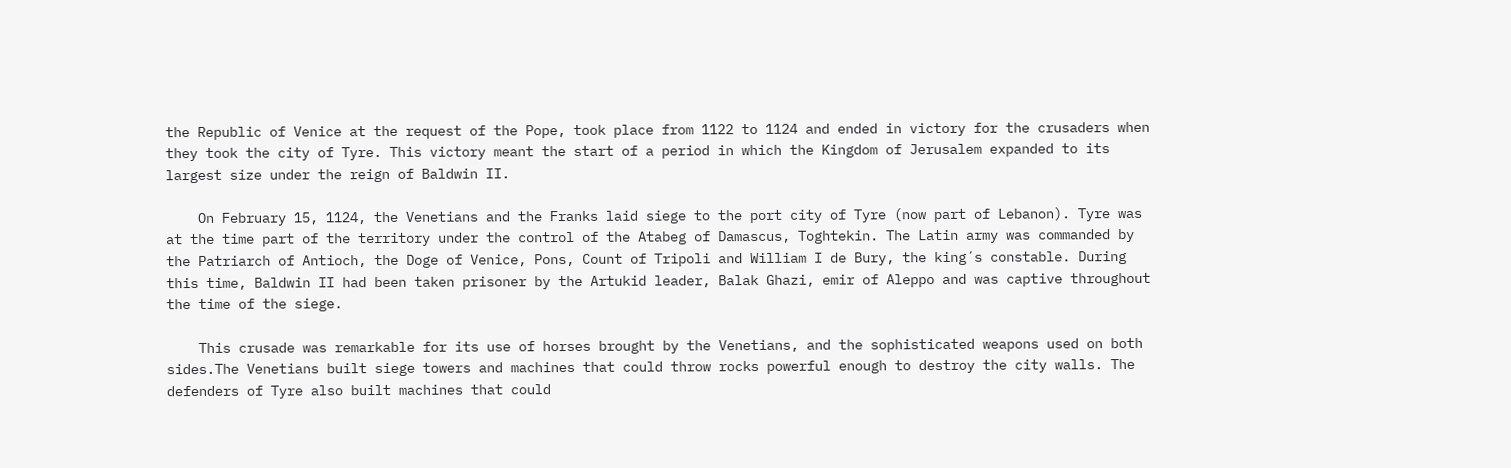the Republic of Venice at the request of the Pope, took place from 1122 to 1124 and ended in victory for the crusaders when they took the city of Tyre. This victory meant the start of a period in which the Kingdom of Jerusalem expanded to its largest size under the reign of Baldwin II.

    On February 15, 1124, the Venetians and the Franks laid siege to the port city of Tyre (now part of Lebanon). Tyre was at the time part of the territory under the control of the Atabeg of Damascus, Toghtekin. The Latin army was commanded by the Patriarch of Antioch, the Doge of Venice, Pons, Count of Tripoli and William I de Bury, the king´s constable. During this time, Baldwin II had been taken prisoner by the Artukid leader, Balak Ghazi, emir of Aleppo and was captive throughout the time of the siege.

    This crusade was remarkable for its use of horses brought by the Venetians, and the sophisticated weapons used on both sides.The Venetians built siege towers and machines that could throw rocks powerful enough to destroy the city walls. The defenders of Tyre also built machines that could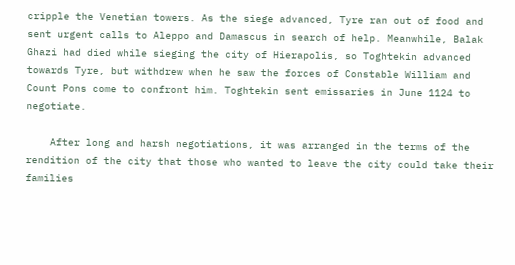cripple the Venetian towers. As the siege advanced, Tyre ran out of food and sent urgent calls to Aleppo and Damascus in search of help. Meanwhile, Balak Ghazi had died while sieging the city of Hierapolis, so Toghtekin advanced towards Tyre, but withdrew when he saw the forces of Constable William and Count Pons come to confront him. Toghtekin sent emissaries in June 1124 to negotiate.

    After long and harsh negotiations, it was arranged in the terms of the rendition of the city that those who wanted to leave the city could take their families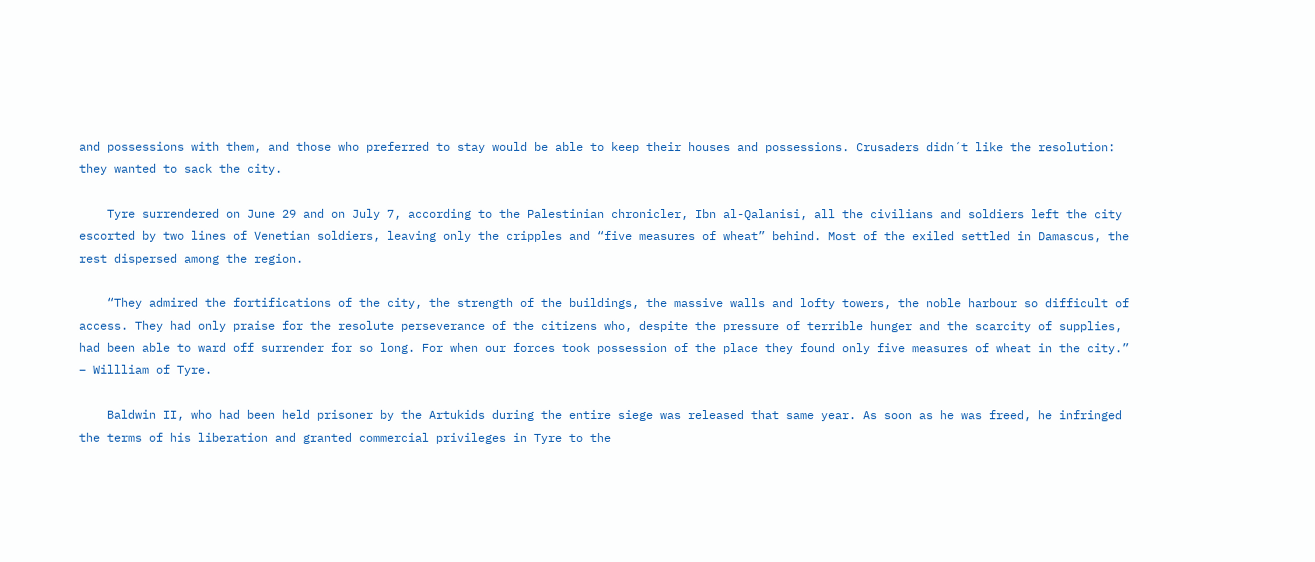and possessions with them, and those who preferred to stay would be able to keep their houses and possessions. Crusaders didn´t like the resolution: they wanted to sack the city.

    Tyre surrendered on June 29 and on July 7, according to the Palestinian chronicler, Ibn al-Qalanisi, all the civilians and soldiers left the city escorted by two lines of Venetian soldiers, leaving only the cripples and “five measures of wheat” behind. Most of the exiled settled in Damascus, the rest dispersed among the region.

    “They admired the fortifications of the city, the strength of the buildings, the massive walls and lofty towers, the noble harbour so difficult of access. They had only praise for the resolute perseverance of the citizens who, despite the pressure of terrible hunger and the scarcity of supplies, had been able to ward off surrender for so long. For when our forces took possession of the place they found only five measures of wheat in the city.” – Willliam of Tyre.

    Baldwin II, who had been held prisoner by the Artukids during the entire siege was released that same year. As soon as he was freed, he infringed the terms of his liberation and granted commercial privileges in Tyre to the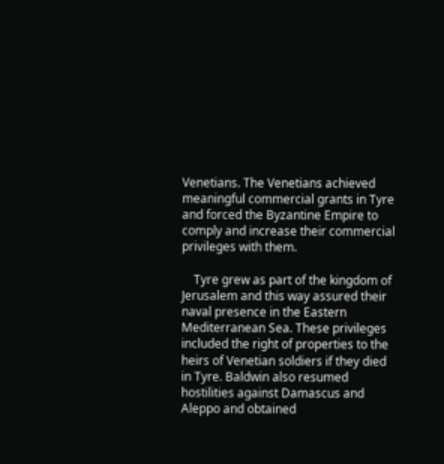Venetians. The Venetians achieved meaningful commercial grants in Tyre and forced the Byzantine Empire to comply and increase their commercial privileges with them.

    Tyre grew as part of the kingdom of Jerusalem and this way assured their naval presence in the Eastern Mediterranean Sea. These privileges included the right of properties to the heirs of Venetian soldiers if they died in Tyre. Baldwin also resumed hostilities against Damascus and Aleppo and obtained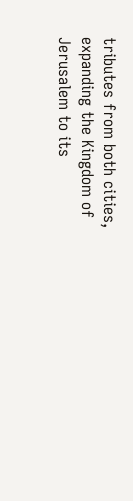tributes from both cities, expanding the Kingdom of Jerusalem to its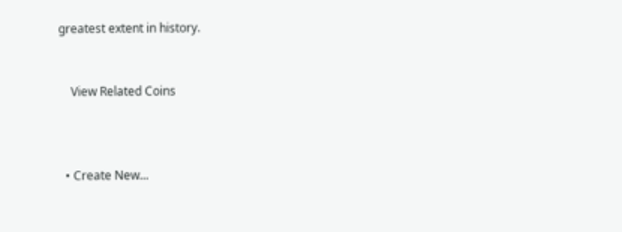greatest extent in history.


    View Related Coins



  • Create New...